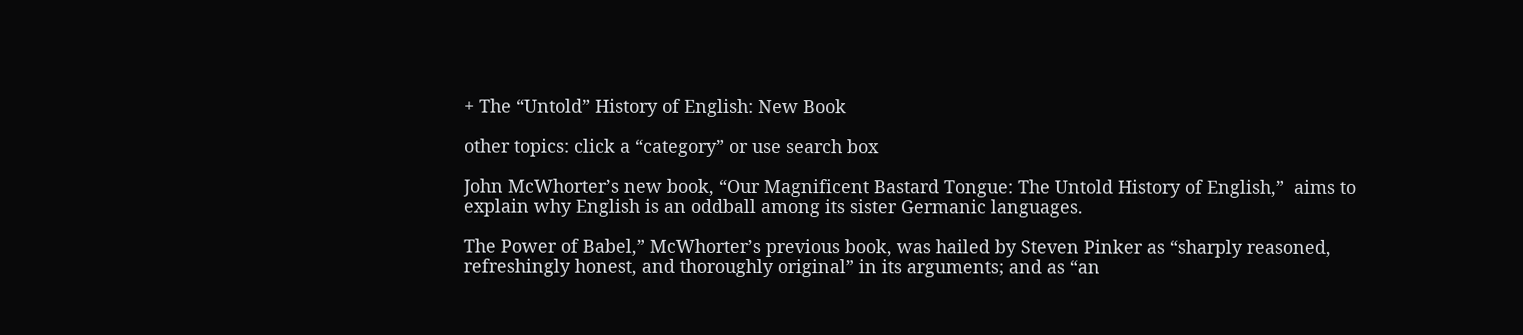+ The “Untold” History of English: New Book

other topics: click a “category” or use search box

John McWhorter’s new book, “Our Magnificent Bastard Tongue: The Untold History of English,”  aims to explain why English is an oddball among its sister Germanic languages.

The Power of Babel,” McWhorter’s previous book, was hailed by Steven Pinker as “sharply reasoned, refreshingly honest, and thoroughly original” in its arguments; and as “an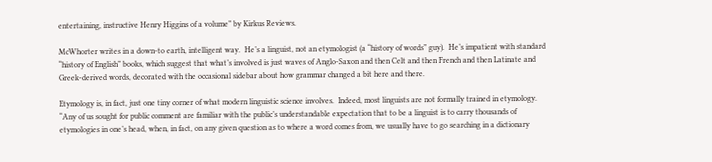entertaining, instructive Henry Higgins of a volume” by Kirkus Reviews.

McWhorter writes in a down-to earth, intelligent way.  He’s a linguist, not an etymologist (a “history of words” guy).  He’s impatient with standard “history of English” books, which suggest that what’s involved is just waves of Anglo-Saxon and then Celt and then French and then Latinate and Greek-derived words, decorated with the occasional sidebar about how grammar changed a bit here and there.

Etymology is, in fact, just one tiny corner of what modern linguistic science involves.  Indeed, most linguists are not formally trained in etymology.  “Any of us sought for public comment are familiar with the public’s understandable expectation that to be a linguist is to carry thousands of etymologies in one’s head, when, in fact, on any given question as to where a word comes from, we usually have to go searching in a dictionary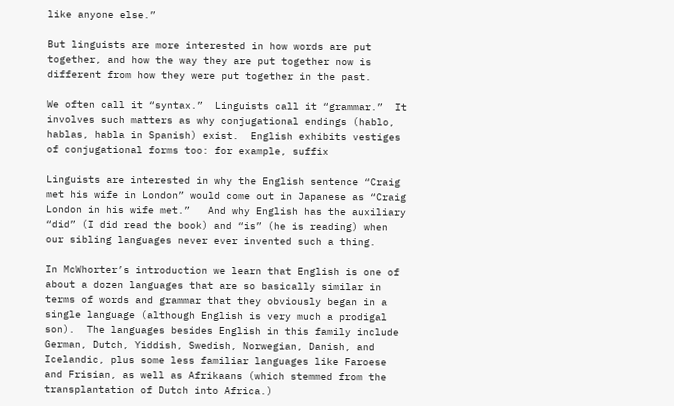like anyone else.”

But linguists are more interested in how words are put together, and how the way they are put together now is different from how they were put together in the past.

We often call it “syntax.”  Linguists call it “grammar.”  It involves such matters as why conjugational endings (hablo, hablas, habla in Spanish) exist.  English exhibits vestiges of conjugational forms too: for example, suffix

Linguists are interested in why the English sentence “Craig met his wife in London” would come out in Japanese as “Craig London in his wife met.”   And why English has the auxiliary “did” (I did read the book) and “is” (he is reading) when our sibling languages never ever invented such a thing.

In McWhorter’s introduction we learn that English is one of about a dozen languages that are so basically similar in terms of words and grammar that they obviously began in a single language (although English is very much a prodigal son).  The languages besides English in this family include German, Dutch, Yiddish, Swedish, Norwegian, Danish, and Icelandic, plus some less familiar languages like Faroese and Frisian, as well as Afrikaans (which stemmed from the transplantation of Dutch into Africa.)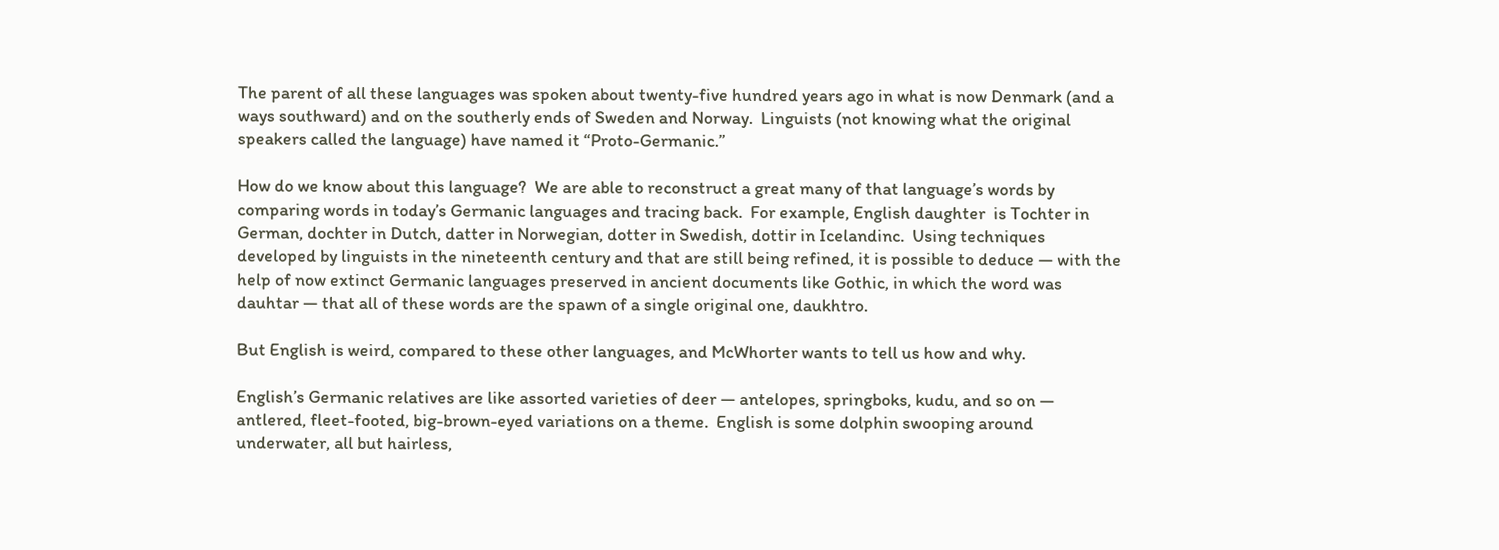The parent of all these languages was spoken about twenty-five hundred years ago in what is now Denmark (and a ways southward) and on the southerly ends of Sweden and Norway.  Linguists (not knowing what the original speakers called the language) have named it “Proto-Germanic.”

How do we know about this language?  We are able to reconstruct a great many of that language’s words by comparing words in today’s Germanic languages and tracing back.  For example, English daughter  is Tochter in German, dochter in Dutch, datter in Norwegian, dotter in Swedish, dottir in Icelandinc.  Using techniques developed by linguists in the nineteenth century and that are still being refined, it is possible to deduce — with the help of now extinct Germanic languages preserved in ancient documents like Gothic, in which the word was dauhtar — that all of these words are the spawn of a single original one, daukhtro.

But English is weird, compared to these other languages, and McWhorter wants to tell us how and why.

English’s Germanic relatives are like assorted varieties of deer — antelopes, springboks, kudu, and so on — antlered, fleet-footed, big-brown-eyed variations on a theme.  English is some dolphin swooping around underwater, all but hairless,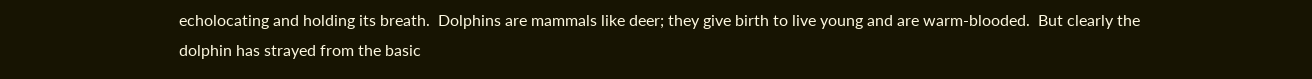echolocating and holding its breath.  Dolphins are mammals like deer; they give birth to live young and are warm-blooded.  But clearly the dolphin has strayed from the basic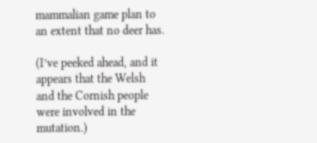mammalian game plan to an extent that no deer has.

(I’ve peeked ahead, and it appears that the Welsh and the Cornish people were involved in the mutation.)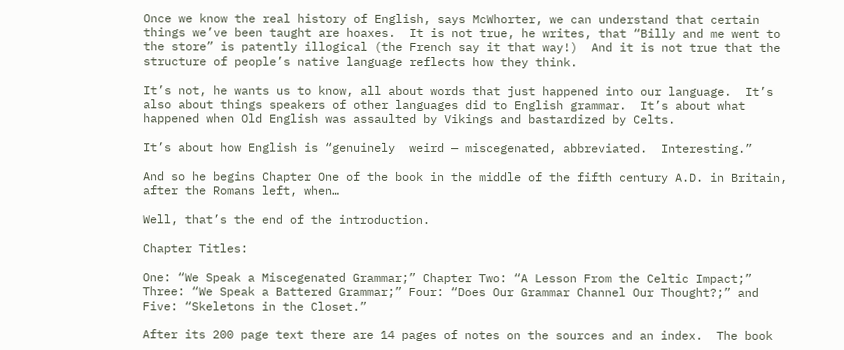Once we know the real history of English, says McWhorter, we can understand that certain things we’ve been taught are hoaxes.  It is not true, he writes, that “Billy and me went to the store” is patently illogical (the French say it that way!)  And it is not true that the structure of people’s native language reflects how they think.

It’s not, he wants us to know, all about words that just happened into our language.  It’s also about things speakers of other languages did to English grammar.  It’s about what happened when Old English was assaulted by Vikings and bastardized by Celts.

It’s about how English is “genuinely  weird — miscegenated, abbreviated.  Interesting.”

And so he begins Chapter One of the book in the middle of the fifth century A.D. in Britain, after the Romans left, when…

Well, that’s the end of the introduction.

Chapter Titles:

One: “We Speak a Miscegenated Grammar;” Chapter Two: “A Lesson From the Celtic Impact;” Three: “We Speak a Battered Grammar;” Four: “Does Our Grammar Channel Our Thought?;” and Five: “Skeletons in the Closet.”

After its 200 page text there are 14 pages of notes on the sources and an index.  The book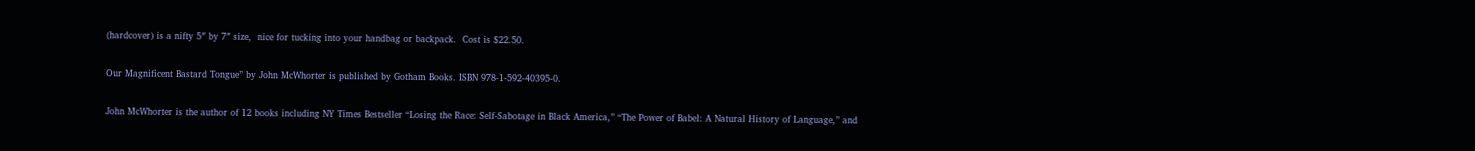(hardcover) is a nifty 5″ by 7″ size,  nice for tucking into your handbag or backpack.  Cost is $22.50.

Our Magnificent Bastard Tongue” by John McWhorter is published by Gotham Books. ISBN 978-1-592-40395-0.

John McWhorter is the author of 12 books including NY Times Bestseller “Losing the Race: Self-Sabotage in Black America,” “The Power of Babel: A Natural History of Language,” and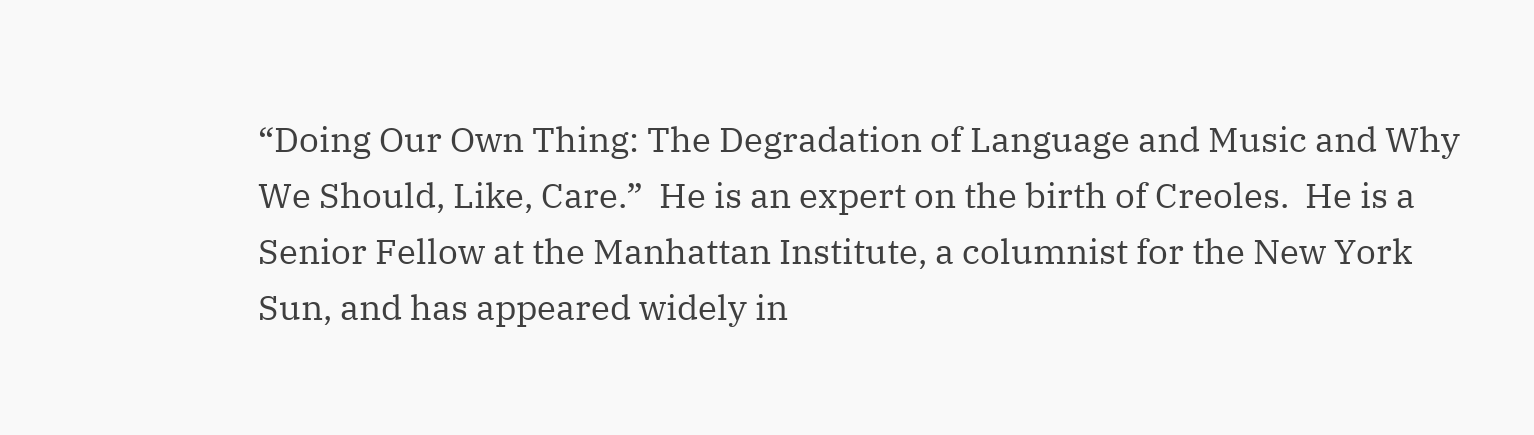“Doing Our Own Thing: The Degradation of Language and Music and Why We Should, Like, Care.”  He is an expert on the birth of Creoles.  He is a Senior Fellow at the Manhattan Institute, a columnist for the New York Sun, and has appeared widely in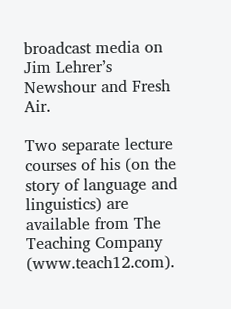broadcast media on Jim Lehrer’s Newshour and Fresh Air.

Two separate lecture courses of his (on the story of language and linguistics) are available from The Teaching Company (www.teach12.com).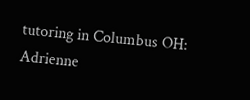tutoring in Columbus OH:   Adrienne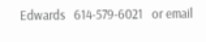Edwards   614-579-6021   or email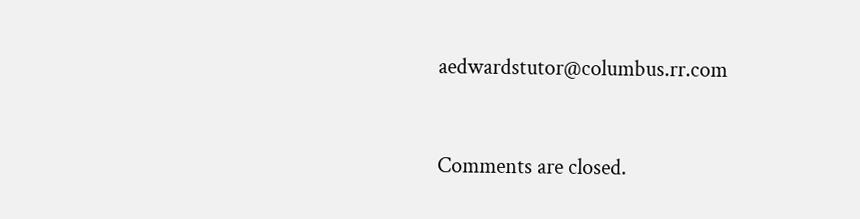aedwardstutor@columbus.rr.com


Comments are closed.